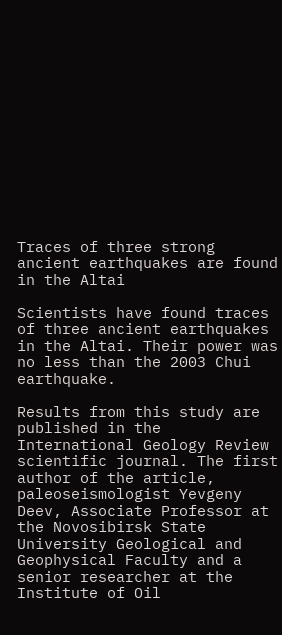Traces of three strong ancient earthquakes are found in the Altai

Scientists have found traces of three ancient earthquakes in the Altai. Their power was no less than the 2003 Chui earthquake.

Results from this study are published in the International Geology Review scientific journal. The first author of the article, paleoseismologist Yevgeny Deev, Associate Professor at the Novosibirsk State University Geological and Geophysical Faculty and a senior researcher at the Institute of Oil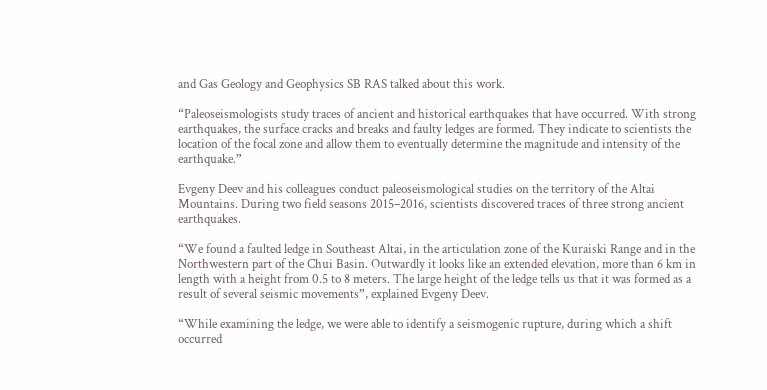and Gas Geology and Geophysics SB RAS talked about this work.

“Paleoseismologists study traces of ancient and historical earthquakes that have occurred. With strong earthquakes, the surface cracks and breaks and faulty ledges are formed. They indicate to scientists the location of the focal zone and allow them to eventually determine the magnitude and intensity of the earthquake.”

Evgeny Deev and his colleagues conduct paleoseismological studies on the territory of the Altai Mountains. During two field seasons 2015–2016, scientists discovered traces of three strong ancient earthquakes.

“We found a faulted ledge in Southeast Altai, in the articulation zone of the Kuraiski Range and in the Northwestern part of the Chui Basin. Outwardly it looks like an extended elevation, more than 6 km in length with a height from 0.5 to 8 meters. The large height of the ledge tells us that it was formed as a result of several seismic movements”, explained Evgeny Deev.

“While examining the ledge, we were able to identify a seismogenic rupture, during which a shift occurred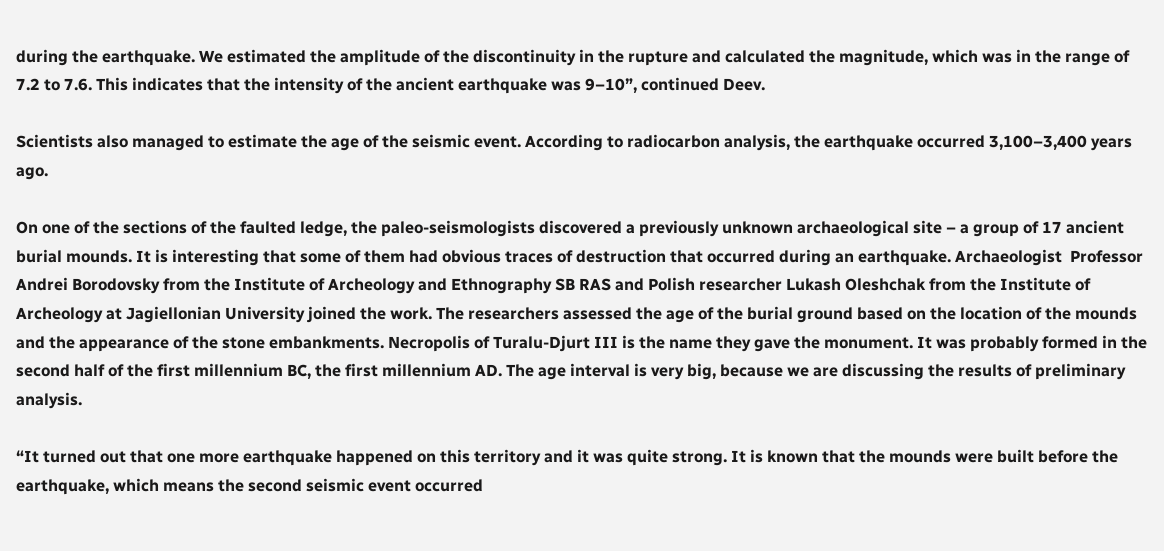during the earthquake. We estimated the amplitude of the discontinuity in the rupture and calculated the magnitude, which was in the range of 7.2 to 7.6. This indicates that the intensity of the ancient earthquake was 9–10”, continued Deev.

Scientists also managed to estimate the age of the seismic event. According to radiocarbon analysis, the earthquake occurred 3,100–3,400 years ago.

On one of the sections of the faulted ledge, the paleo-seismologists discovered a previously unknown archaeological site – a group of 17 ancient burial mounds. It is interesting that some of them had obvious traces of destruction that occurred during an earthquake. Archaeologist  Professor Andrei Borodovsky from the Institute of Archeology and Ethnography SB RAS and Polish researcher Lukash Oleshchak from the Institute of Archeology at Jagiellonian University joined the work. The researchers assessed the age of the burial ground based on the location of the mounds and the appearance of the stone embankments. Necropolis of Turalu-Djurt III is the name they gave the monument. It was probably formed in the second half of the first millennium BC, the first millennium AD. The age interval is very big, because we are discussing the results of preliminary analysis.

“It turned out that one more earthquake happened on this territory and it was quite strong. It is known that the mounds were built before the earthquake, which means the second seismic event occurred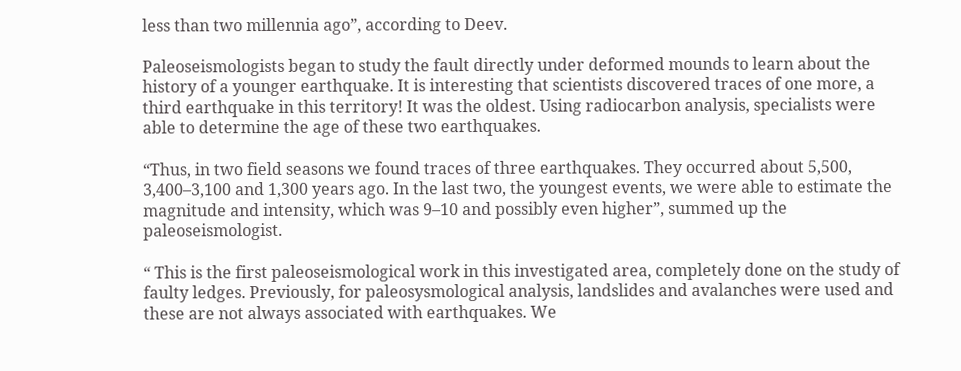less than two millennia ago”, according to Deev.

Paleoseismologists began to study the fault directly under deformed mounds to learn about the history of a younger earthquake. It is interesting that scientists discovered traces of one more, a third earthquake in this territory! It was the oldest. Using radiocarbon analysis, specialists were able to determine the age of these two earthquakes.

“Thus, in two field seasons we found traces of three earthquakes. They occurred about 5,500, 3,400–3,100 and 1,300 years ago. In the last two, the youngest events, we were able to estimate the magnitude and intensity, which was 9–10 and possibly even higher”, summed up the paleoseismologist.

“ This is the first paleoseismological work in this investigated area, completely done on the study of faulty ledges. Previously, for paleosysmological analysis, landslides and avalanches were used and these are not always associated with earthquakes. We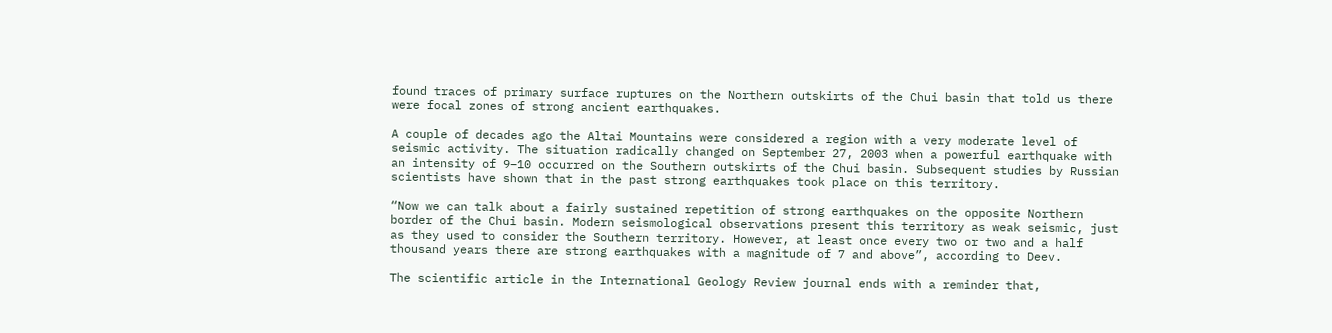found traces of primary surface ruptures on the Northern outskirts of the Chui basin that told us there were focal zones of strong ancient earthquakes.

A couple of decades ago the Altai Mountains were considered a region with a very moderate level of seismic activity. The situation radically changed on September 27, 2003 when a powerful earthquake with an intensity of 9–10 occurred on the Southern outskirts of the Chui basin. Subsequent studies by Russian scientists have shown that in the past strong earthquakes took place on this territory.

“Now we can talk about a fairly sustained repetition of strong earthquakes on the opposite Northern border of the Chui basin. Modern seismological observations present this territory as weak seismic, just as they used to consider the Southern territory. However, at least once every two or two and a half thousand years there are strong earthquakes with a magnitude of 7 and above”, according to Deev.

The scientific article in the International Geology Review journal ends with a reminder that,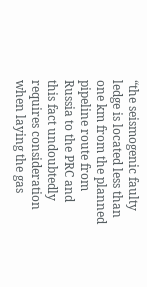“the seismogenic faulty ledge is located less than one km from the planned pipeline route from Russia to the PRC and this fact undoubtedly requires consideration when laying the gas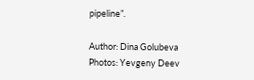pipeline”.

Author: Dina Golubeva
Photos: Yevgeny Deev